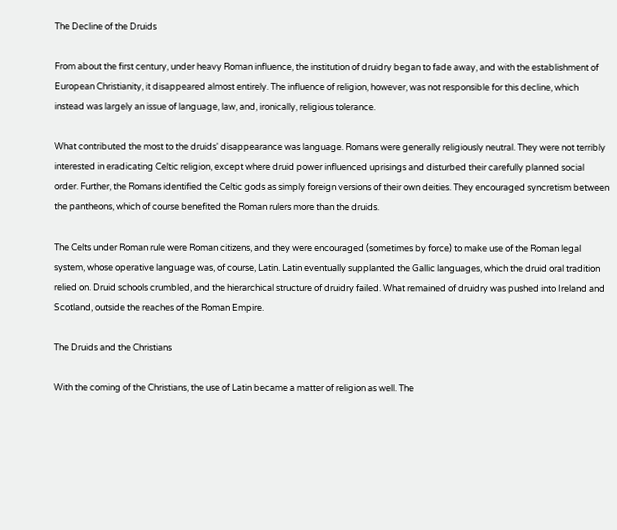The Decline of the Druids

From about the first century, under heavy Roman influence, the institution of druidry began to fade away, and with the establishment of European Christianity, it disappeared almost entirely. The influence of religion, however, was not responsible for this decline, which instead was largely an issue of language, law, and, ironically, religious tolerance.

What contributed the most to the druids' disappearance was language. Romans were generally religiously neutral. They were not terribly interested in eradicating Celtic religion, except where druid power influenced uprisings and disturbed their carefully planned social order. Further, the Romans identified the Celtic gods as simply foreign versions of their own deities. They encouraged syncretism between the pantheons, which of course benefited the Roman rulers more than the druids.

The Celts under Roman rule were Roman citizens, and they were encouraged (sometimes by force) to make use of the Roman legal system, whose operative language was, of course, Latin. Latin eventually supplanted the Gallic languages, which the druid oral tradition relied on. Druid schools crumbled, and the hierarchical structure of druidry failed. What remained of druidry was pushed into Ireland and Scotland, outside the reaches of the Roman Empire.

The Druids and the Christians

With the coming of the Christians, the use of Latin became a matter of religion as well. The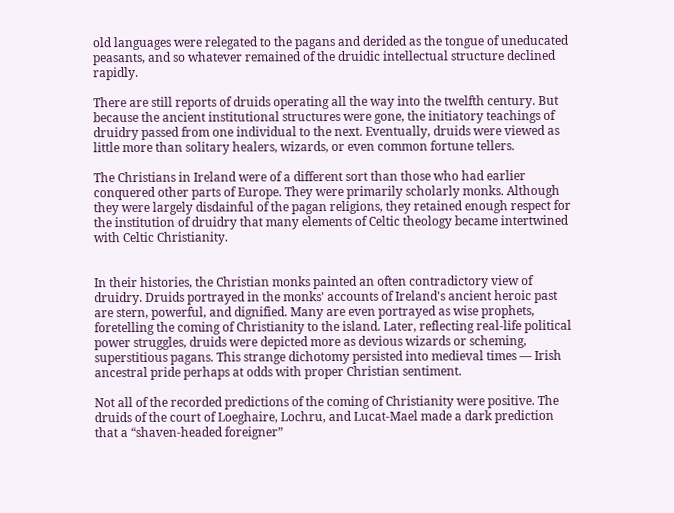old languages were relegated to the pagans and derided as the tongue of uneducated peasants, and so whatever remained of the druidic intellectual structure declined rapidly.

There are still reports of druids operating all the way into the twelfth century. But because the ancient institutional structures were gone, the initiatory teachings of druidry passed from one individual to the next. Eventually, druids were viewed as little more than solitary healers, wizards, or even common fortune tellers.

The Christians in Ireland were of a different sort than those who had earlier conquered other parts of Europe. They were primarily scholarly monks. Although they were largely disdainful of the pagan religions, they retained enough respect for the institution of druidry that many elements of Celtic theology became intertwined with Celtic Christianity.


In their histories, the Christian monks painted an often contradictory view of druidry. Druids portrayed in the monks' accounts of Ireland's ancient heroic past are stern, powerful, and dignified. Many are even portrayed as wise prophets, foretelling the coming of Christianity to the island. Later, reflecting real-life political power struggles, druids were depicted more as devious wizards or scheming, superstitious pagans. This strange dichotomy persisted into medieval times — Irish ancestral pride perhaps at odds with proper Christian sentiment.

Not all of the recorded predictions of the coming of Christianity were positive. The druids of the court of Loeghaire, Lochru, and Lucat-Mael made a dark prediction that a “shaven-headed foreigner”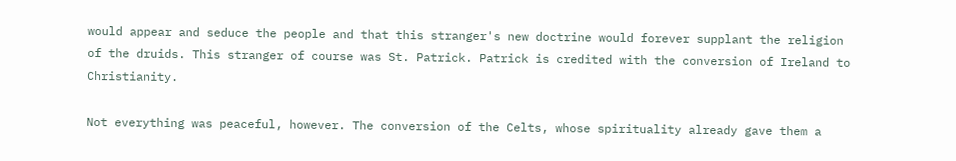would appear and seduce the people and that this stranger's new doctrine would forever supplant the religion of the druids. This stranger of course was St. Patrick. Patrick is credited with the conversion of Ireland to Christianity.

Not everything was peaceful, however. The conversion of the Celts, whose spirituality already gave them a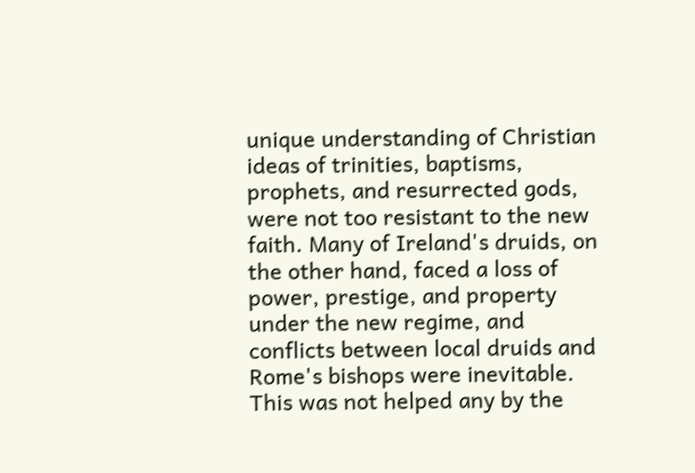unique understanding of Christian ideas of trinities, baptisms, prophets, and resurrected gods, were not too resistant to the new faith. Many of Ireland's druids, on the other hand, faced a loss of power, prestige, and property under the new regime, and conflicts between local druids and Rome's bishops were inevitable. This was not helped any by the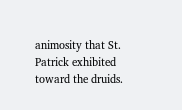animosity that St. Patrick exhibited toward the druids.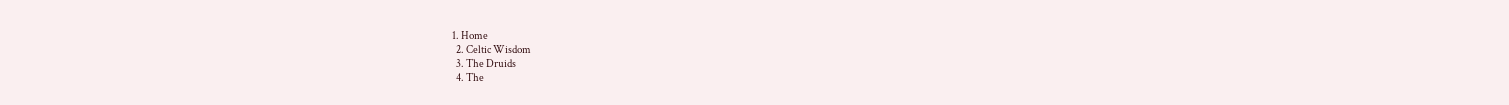1. Home
  2. Celtic Wisdom
  3. The Druids
  4. The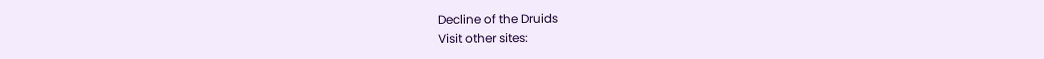Decline of the Druids
Visit other sites: